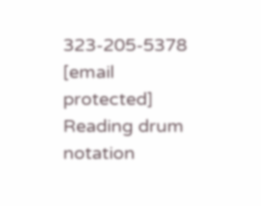323-205-5378 [email protected]
Reading drum notation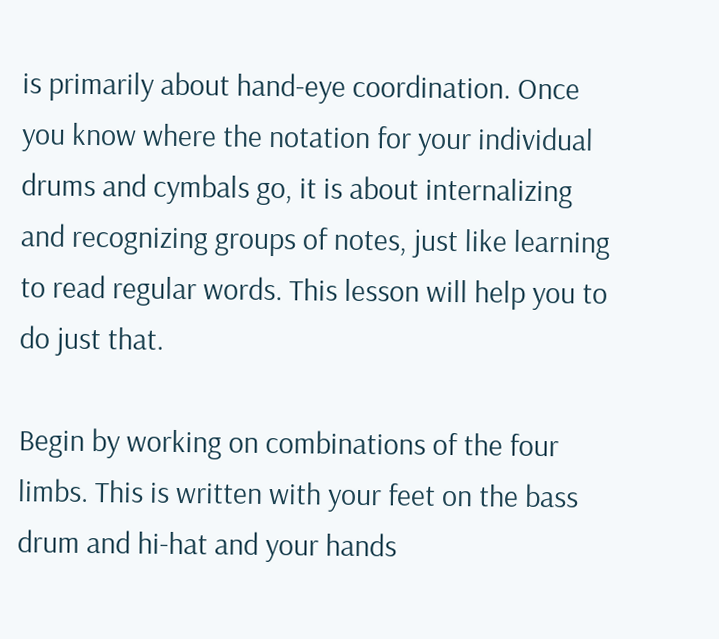is primarily about hand-eye coordination. Once you know where the notation for your individual drums and cymbals go, it is about internalizing and recognizing groups of notes, just like learning to read regular words. This lesson will help you to do just that.

Begin by working on combinations of the four limbs. This is written with your feet on the bass drum and hi-hat and your hands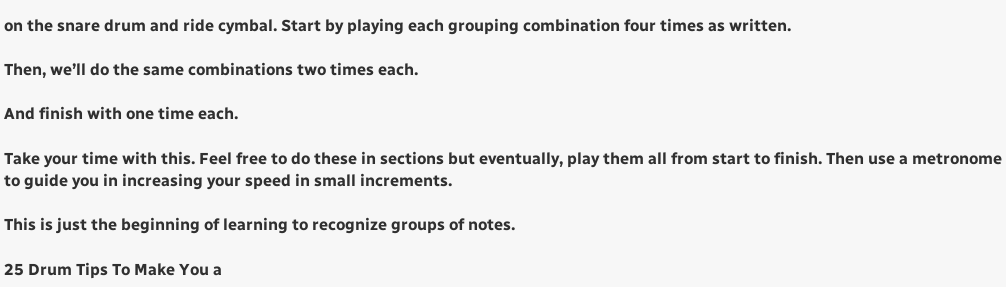on the snare drum and ride cymbal. Start by playing each grouping combination four times as written.

Then, we’ll do the same combinations two times each.

And finish with one time each.

Take your time with this. Feel free to do these in sections but eventually, play them all from start to finish. Then use a metronome to guide you in increasing your speed in small increments.

This is just the beginning of learning to recognize groups of notes.

25 Drum Tips To Make You a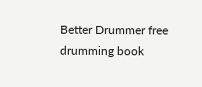Better Drummer free drumming book